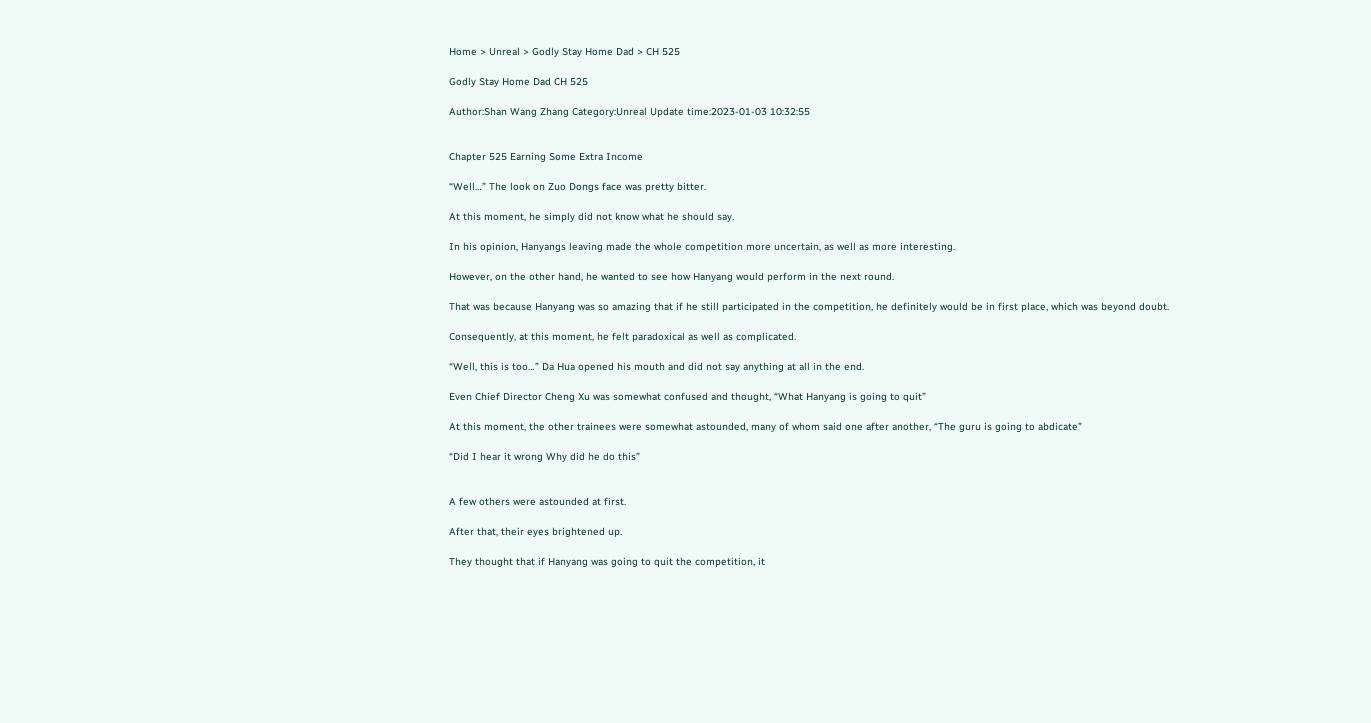Home > Unreal > Godly Stay Home Dad > CH 525

Godly Stay Home Dad CH 525

Author:Shan Wang Zhang Category:Unreal Update time:2023-01-03 10:32:55


Chapter 525 Earning Some Extra Income

“Well…” The look on Zuo Dongs face was pretty bitter.

At this moment, he simply did not know what he should say.

In his opinion, Hanyangs leaving made the whole competition more uncertain, as well as more interesting.

However, on the other hand, he wanted to see how Hanyang would perform in the next round.

That was because Hanyang was so amazing that if he still participated in the competition, he definitely would be in first place, which was beyond doubt.

Consequently, at this moment, he felt paradoxical as well as complicated.

“Well, this is too…” Da Hua opened his mouth and did not say anything at all in the end.

Even Chief Director Cheng Xu was somewhat confused and thought, “What Hanyang is going to quit”

At this moment, the other trainees were somewhat astounded, many of whom said one after another, “The guru is going to abdicate”

“Did I hear it wrong Why did he do this”


A few others were astounded at first.

After that, their eyes brightened up.

They thought that if Hanyang was going to quit the competition, it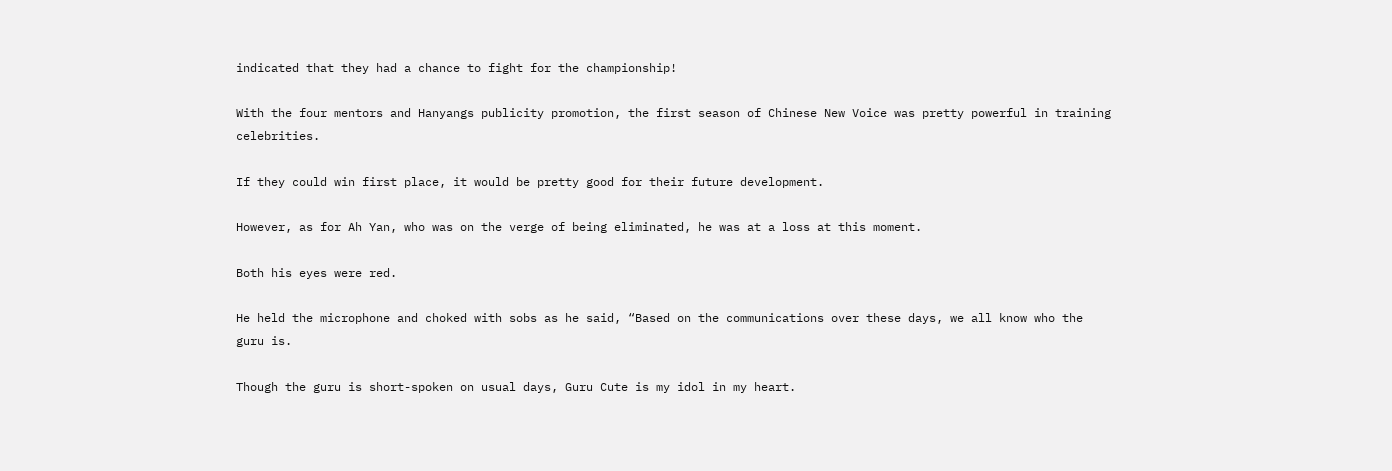indicated that they had a chance to fight for the championship!

With the four mentors and Hanyangs publicity promotion, the first season of Chinese New Voice was pretty powerful in training celebrities.

If they could win first place, it would be pretty good for their future development.

However, as for Ah Yan, who was on the verge of being eliminated, he was at a loss at this moment.

Both his eyes were red.

He held the microphone and choked with sobs as he said, “Based on the communications over these days, we all know who the guru is.

Though the guru is short-spoken on usual days, Guru Cute is my idol in my heart.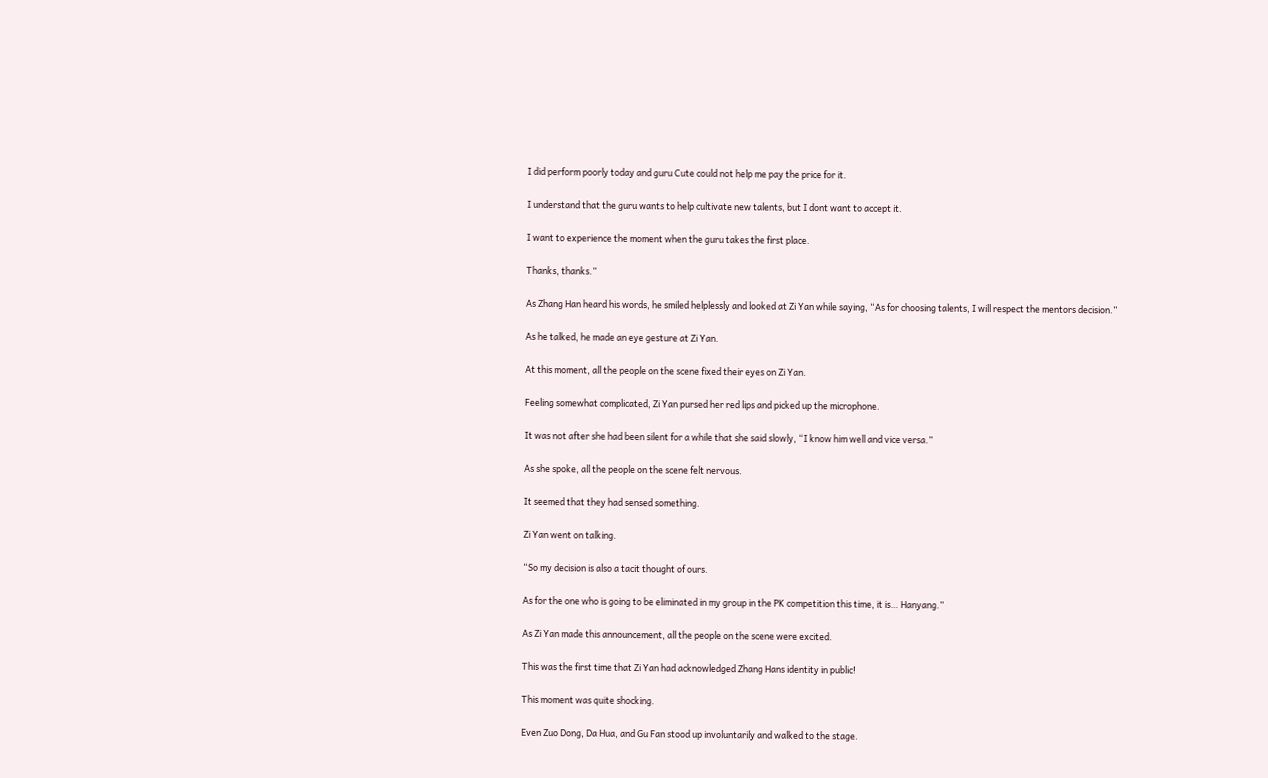I did perform poorly today and guru Cute could not help me pay the price for it.

I understand that the guru wants to help cultivate new talents, but I dont want to accept it.

I want to experience the moment when the guru takes the first place.

Thanks, thanks.”

As Zhang Han heard his words, he smiled helplessly and looked at Zi Yan while saying, “As for choosing talents, I will respect the mentors decision.”

As he talked, he made an eye gesture at Zi Yan.

At this moment, all the people on the scene fixed their eyes on Zi Yan.

Feeling somewhat complicated, Zi Yan pursed her red lips and picked up the microphone.

It was not after she had been silent for a while that she said slowly, “I know him well and vice versa.”

As she spoke, all the people on the scene felt nervous.

It seemed that they had sensed something.

Zi Yan went on talking.

“So my decision is also a tacit thought of ours.

As for the one who is going to be eliminated in my group in the PK competition this time, it is… Hanyang.”

As Zi Yan made this announcement, all the people on the scene were excited.

This was the first time that Zi Yan had acknowledged Zhang Hans identity in public!

This moment was quite shocking.

Even Zuo Dong, Da Hua, and Gu Fan stood up involuntarily and walked to the stage.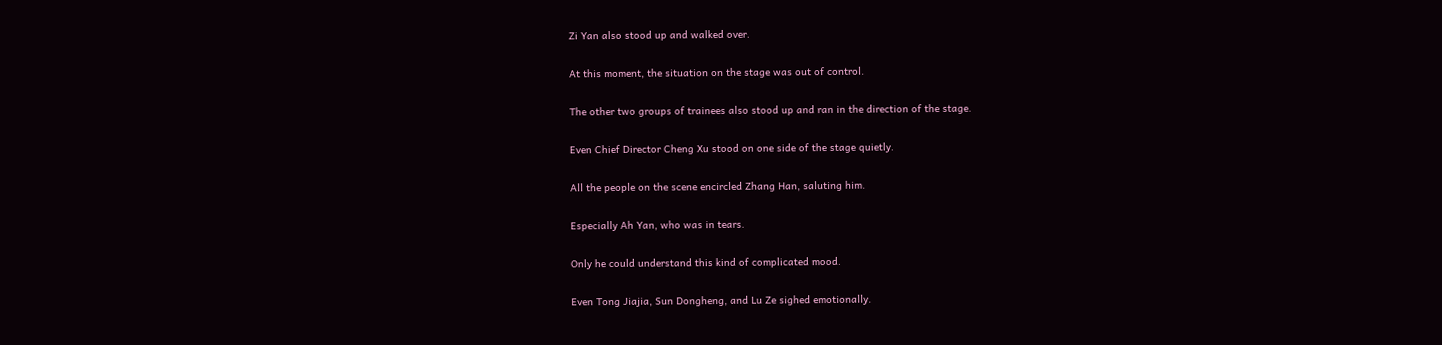Zi Yan also stood up and walked over.

At this moment, the situation on the stage was out of control.

The other two groups of trainees also stood up and ran in the direction of the stage.

Even Chief Director Cheng Xu stood on one side of the stage quietly.

All the people on the scene encircled Zhang Han, saluting him.

Especially Ah Yan, who was in tears.

Only he could understand this kind of complicated mood.

Even Tong Jiajia, Sun Dongheng, and Lu Ze sighed emotionally.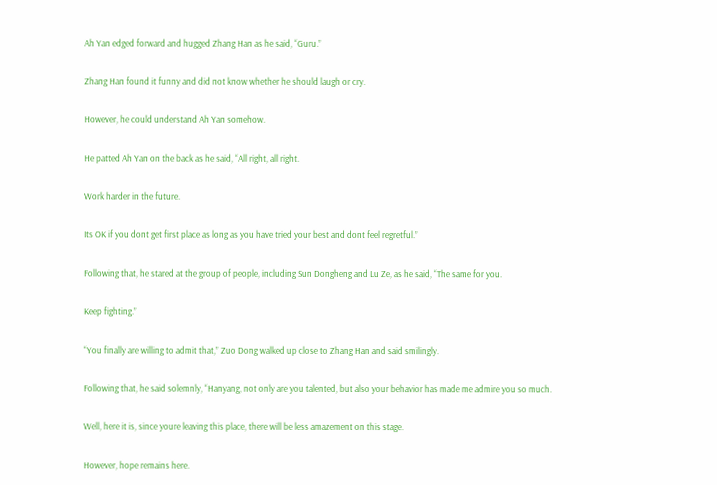Ah Yan edged forward and hugged Zhang Han as he said, “Guru.”

Zhang Han found it funny and did not know whether he should laugh or cry.

However, he could understand Ah Yan somehow.

He patted Ah Yan on the back as he said, “All right, all right.

Work harder in the future.

Its OK if you dont get first place as long as you have tried your best and dont feel regretful.”

Following that, he stared at the group of people, including Sun Dongheng and Lu Ze, as he said, “The same for you.

Keep fighting.”

“You finally are willing to admit that,” Zuo Dong walked up close to Zhang Han and said smilingly.

Following that, he said solemnly, “Hanyang, not only are you talented, but also your behavior has made me admire you so much.

Well, here it is, since youre leaving this place, there will be less amazement on this stage.

However, hope remains here.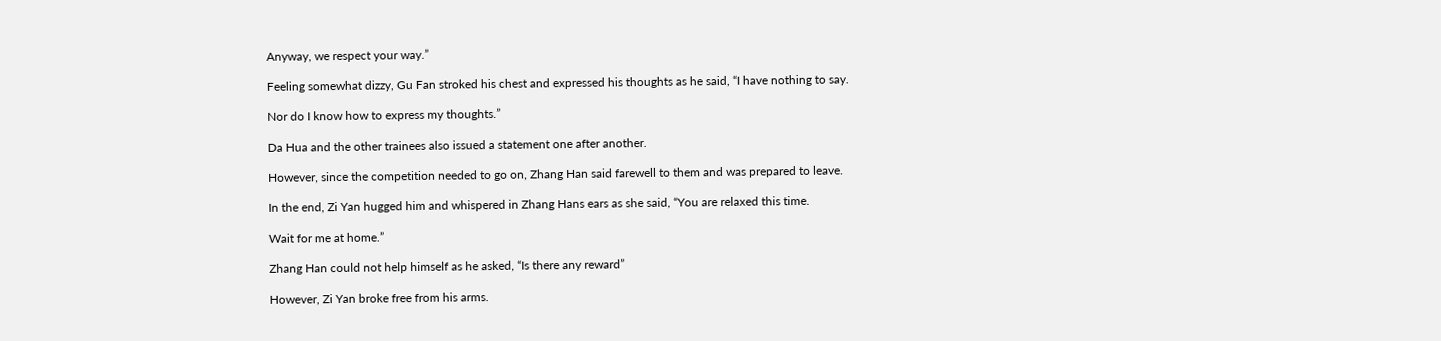Anyway, we respect your way.”

Feeling somewhat dizzy, Gu Fan stroked his chest and expressed his thoughts as he said, “I have nothing to say.

Nor do I know how to express my thoughts.”

Da Hua and the other trainees also issued a statement one after another.

However, since the competition needed to go on, Zhang Han said farewell to them and was prepared to leave.

In the end, Zi Yan hugged him and whispered in Zhang Hans ears as she said, “You are relaxed this time.

Wait for me at home.”

Zhang Han could not help himself as he asked, “Is there any reward”

However, Zi Yan broke free from his arms.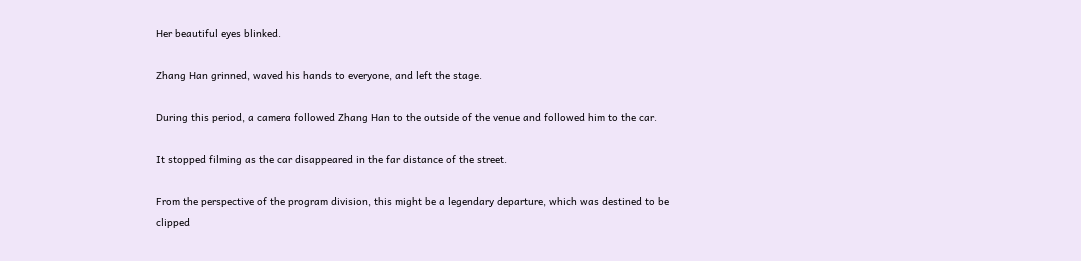Her beautiful eyes blinked.

Zhang Han grinned, waved his hands to everyone, and left the stage.

During this period, a camera followed Zhang Han to the outside of the venue and followed him to the car.

It stopped filming as the car disappeared in the far distance of the street.

From the perspective of the program division, this might be a legendary departure, which was destined to be clipped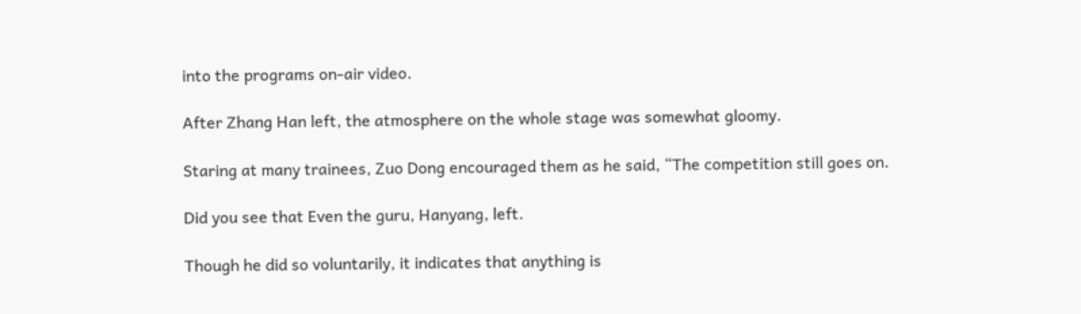into the programs on-air video.

After Zhang Han left, the atmosphere on the whole stage was somewhat gloomy.

Staring at many trainees, Zuo Dong encouraged them as he said, “The competition still goes on.

Did you see that Even the guru, Hanyang, left.

Though he did so voluntarily, it indicates that anything is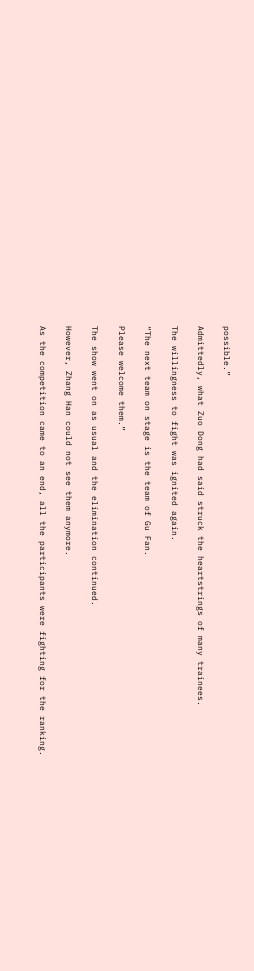possible.”

Admittedly, what Zuo Dong had said struck the heartstrings of many trainees.

The willingness to fight was ignited again.

“The next team on stage is the team of Gu Fan.

Please welcome them.”

The show went on as usual and the elimination continued.

However, Zhang Han could not see them anymore.

As the competition came to an end, all the participants were fighting for the ranking.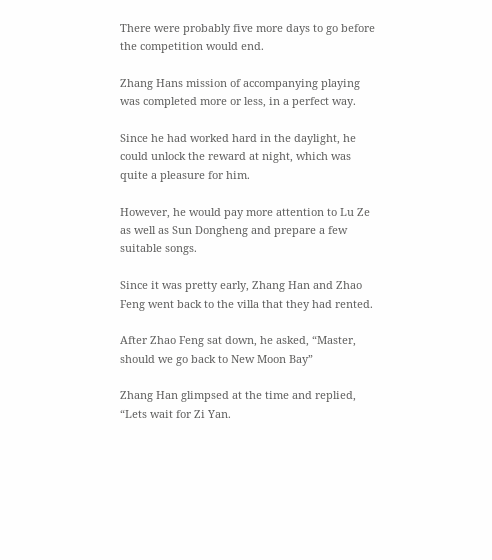There were probably five more days to go before the competition would end.

Zhang Hans mission of accompanying playing was completed more or less, in a perfect way.

Since he had worked hard in the daylight, he could unlock the reward at night, which was quite a pleasure for him.

However, he would pay more attention to Lu Ze as well as Sun Dongheng and prepare a few suitable songs.

Since it was pretty early, Zhang Han and Zhao Feng went back to the villa that they had rented.

After Zhao Feng sat down, he asked, “Master, should we go back to New Moon Bay”

Zhang Han glimpsed at the time and replied, “Lets wait for Zi Yan.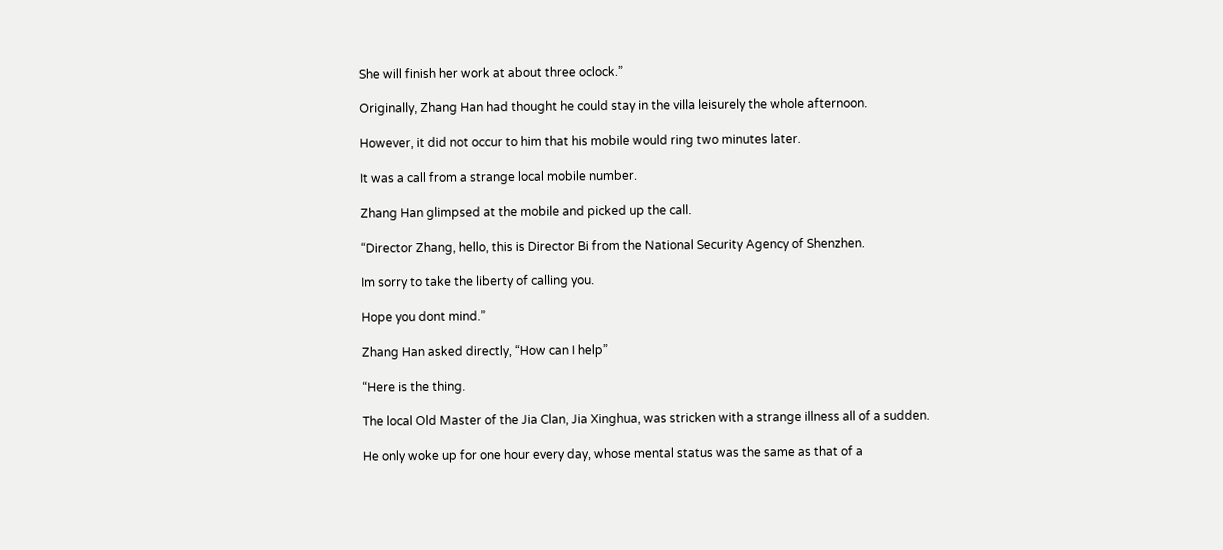She will finish her work at about three oclock.”

Originally, Zhang Han had thought he could stay in the villa leisurely the whole afternoon.

However, it did not occur to him that his mobile would ring two minutes later.

It was a call from a strange local mobile number.

Zhang Han glimpsed at the mobile and picked up the call.

“Director Zhang, hello, this is Director Bi from the National Security Agency of Shenzhen.

Im sorry to take the liberty of calling you.

Hope you dont mind.”

Zhang Han asked directly, “How can I help”

“Here is the thing.

The local Old Master of the Jia Clan, Jia Xinghua, was stricken with a strange illness all of a sudden.

He only woke up for one hour every day, whose mental status was the same as that of a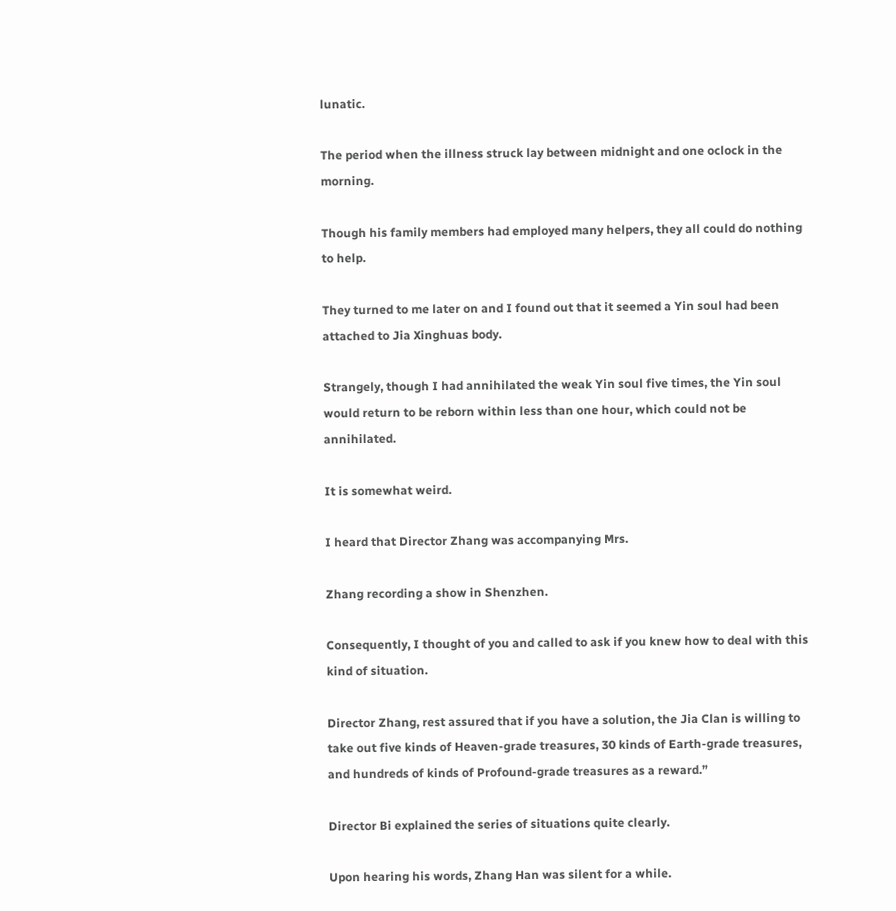lunatic.

The period when the illness struck lay between midnight and one oclock in the morning.

Though his family members had employed many helpers, they all could do nothing to help.

They turned to me later on and I found out that it seemed a Yin soul had been attached to Jia Xinghuas body.

Strangely, though I had annihilated the weak Yin soul five times, the Yin soul would return to be reborn within less than one hour, which could not be annihilated.

It is somewhat weird.

I heard that Director Zhang was accompanying Mrs.

Zhang recording a show in Shenzhen.

Consequently, I thought of you and called to ask if you knew how to deal with this kind of situation.

Director Zhang, rest assured that if you have a solution, the Jia Clan is willing to take out five kinds of Heaven-grade treasures, 30 kinds of Earth-grade treasures, and hundreds of kinds of Profound-grade treasures as a reward.”

Director Bi explained the series of situations quite clearly.

Upon hearing his words, Zhang Han was silent for a while.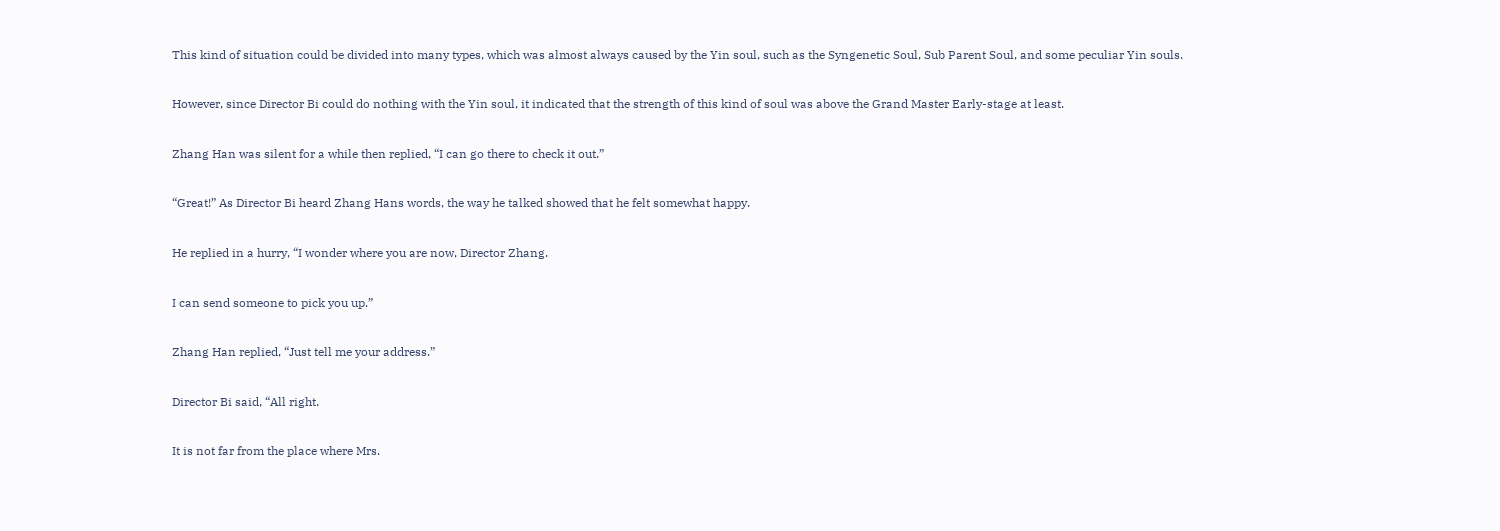This kind of situation could be divided into many types, which was almost always caused by the Yin soul, such as the Syngenetic Soul, Sub Parent Soul, and some peculiar Yin souls.

However, since Director Bi could do nothing with the Yin soul, it indicated that the strength of this kind of soul was above the Grand Master Early-stage at least.

Zhang Han was silent for a while then replied, “I can go there to check it out.”

“Great!” As Director Bi heard Zhang Hans words, the way he talked showed that he felt somewhat happy.

He replied in a hurry, “I wonder where you are now, Director Zhang.

I can send someone to pick you up.”

Zhang Han replied, “Just tell me your address.”

Director Bi said, “All right.

It is not far from the place where Mrs.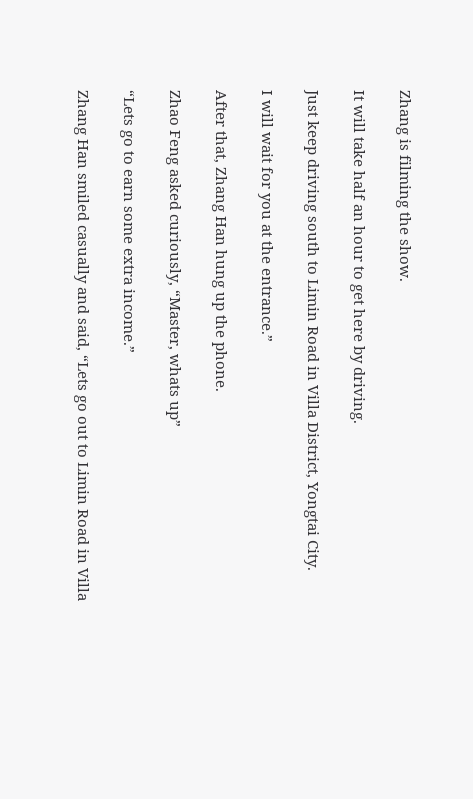Zhang is filming the show.

It will take half an hour to get here by driving.

Just keep driving south to Limin Road in Villa District, Yongtai City.

I will wait for you at the entrance.”

After that, Zhang Han hung up the phone.

Zhao Feng asked curiously, “Master, whats up”

“Lets go to earn some extra income.”

Zhang Han smiled casually and said, “Lets go out to Limin Road in Villa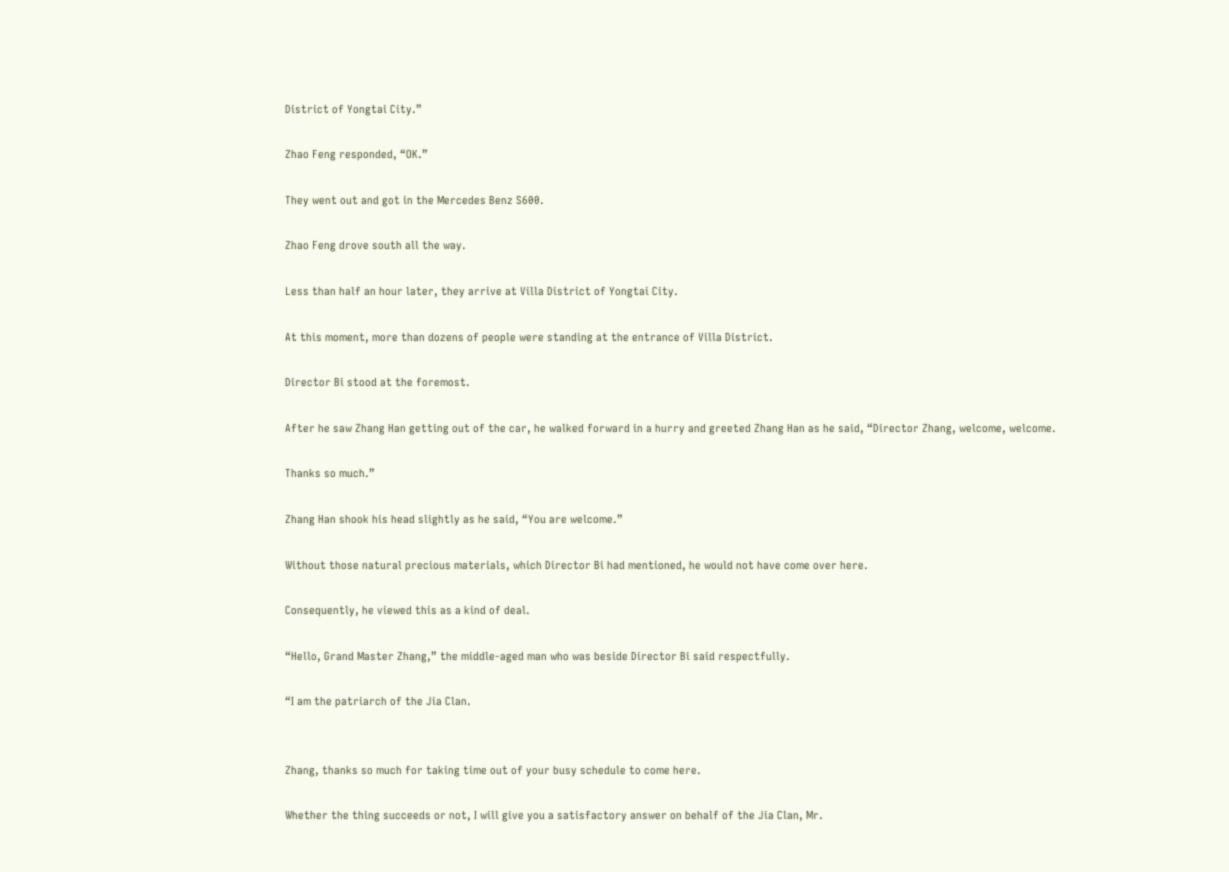District of Yongtai City.”

Zhao Feng responded, “OK.”

They went out and got in the Mercedes Benz S600.

Zhao Feng drove south all the way.

Less than half an hour later, they arrive at Villa District of Yongtai City.

At this moment, more than dozens of people were standing at the entrance of Villa District.

Director Bi stood at the foremost.

After he saw Zhang Han getting out of the car, he walked forward in a hurry and greeted Zhang Han as he said, “Director Zhang, welcome, welcome.

Thanks so much.”

Zhang Han shook his head slightly as he said, “You are welcome.”

Without those natural precious materials, which Director Bi had mentioned, he would not have come over here.

Consequently, he viewed this as a kind of deal.

“Hello, Grand Master Zhang,” the middle-aged man who was beside Director Bi said respectfully.

“I am the patriarch of the Jia Clan.


Zhang, thanks so much for taking time out of your busy schedule to come here.

Whether the thing succeeds or not, I will give you a satisfactory answer on behalf of the Jia Clan, Mr.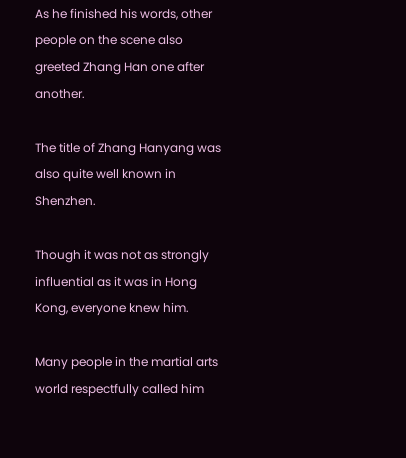As he finished his words, other people on the scene also greeted Zhang Han one after another.

The title of Zhang Hanyang was also quite well known in Shenzhen.

Though it was not as strongly influential as it was in Hong Kong, everyone knew him.

Many people in the martial arts world respectfully called him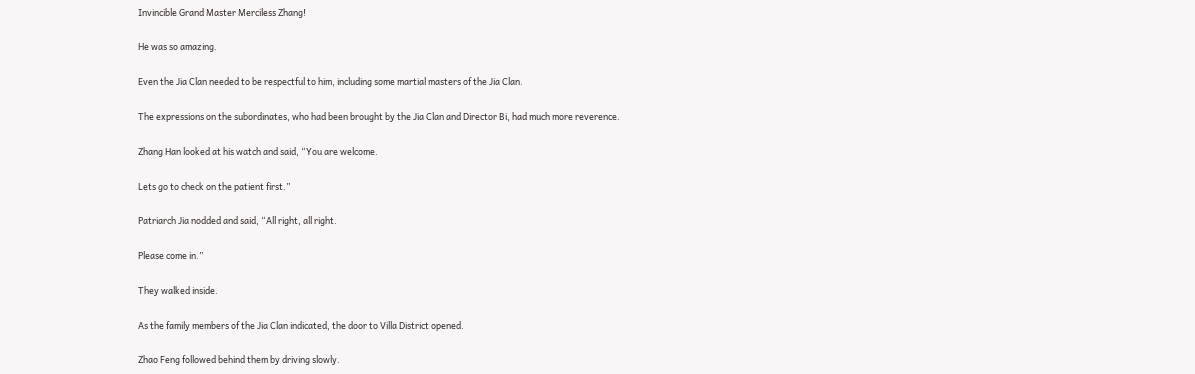Invincible Grand Master Merciless Zhang!

He was so amazing.

Even the Jia Clan needed to be respectful to him, including some martial masters of the Jia Clan.

The expressions on the subordinates, who had been brought by the Jia Clan and Director Bi, had much more reverence.

Zhang Han looked at his watch and said, “You are welcome.

Lets go to check on the patient first.”

Patriarch Jia nodded and said, “All right, all right.

Please come in.”

They walked inside.

As the family members of the Jia Clan indicated, the door to Villa District opened.

Zhao Feng followed behind them by driving slowly.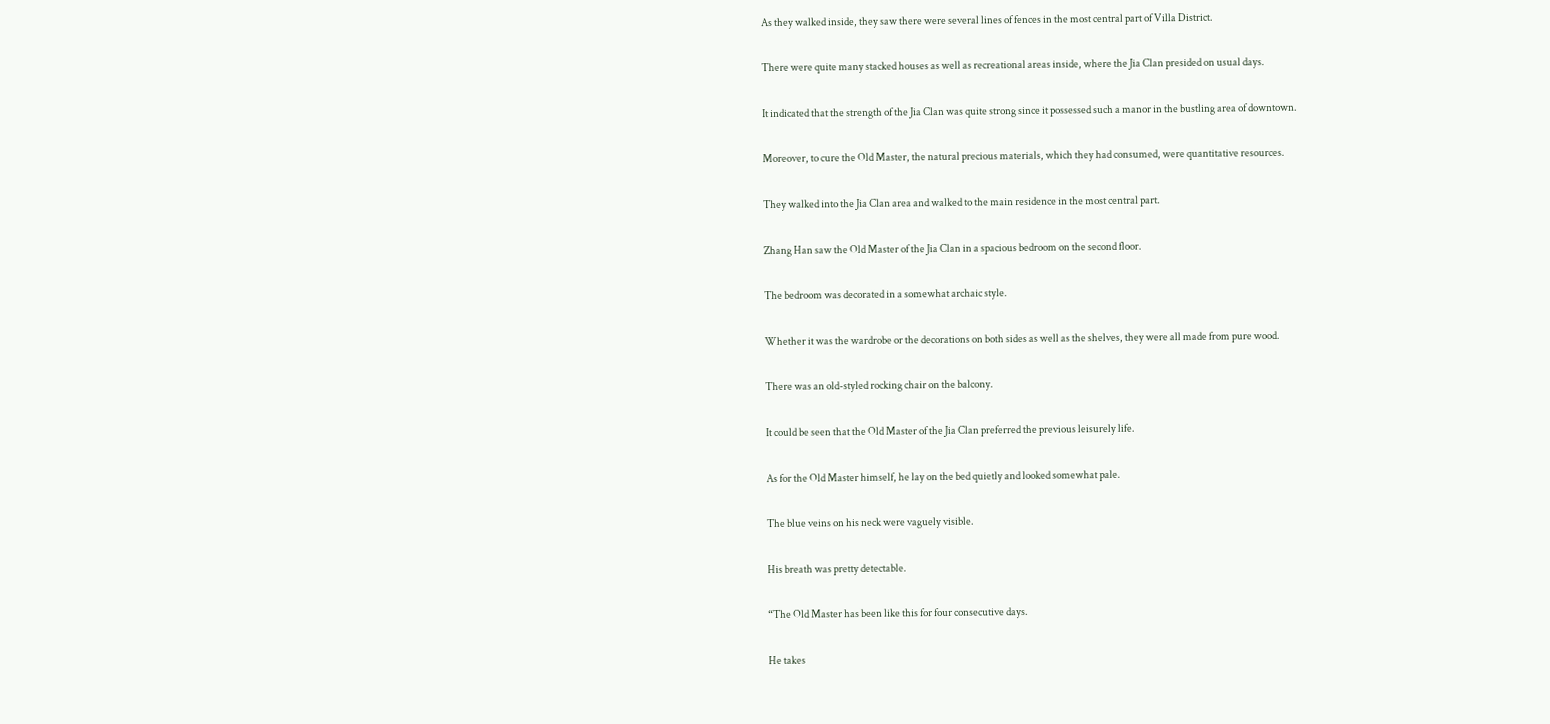As they walked inside, they saw there were several lines of fences in the most central part of Villa District.

There were quite many stacked houses as well as recreational areas inside, where the Jia Clan presided on usual days.

It indicated that the strength of the Jia Clan was quite strong since it possessed such a manor in the bustling area of downtown.

Moreover, to cure the Old Master, the natural precious materials, which they had consumed, were quantitative resources.

They walked into the Jia Clan area and walked to the main residence in the most central part.

Zhang Han saw the Old Master of the Jia Clan in a spacious bedroom on the second floor.

The bedroom was decorated in a somewhat archaic style.

Whether it was the wardrobe or the decorations on both sides as well as the shelves, they were all made from pure wood.

There was an old-styled rocking chair on the balcony.

It could be seen that the Old Master of the Jia Clan preferred the previous leisurely life.

As for the Old Master himself, he lay on the bed quietly and looked somewhat pale.

The blue veins on his neck were vaguely visible.

His breath was pretty detectable.

“The Old Master has been like this for four consecutive days.

He takes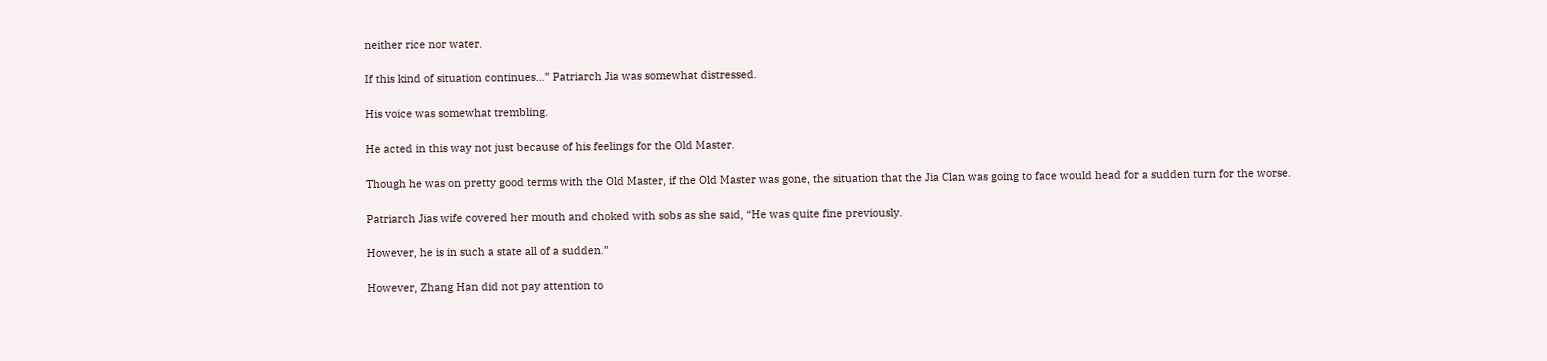neither rice nor water.

If this kind of situation continues…” Patriarch Jia was somewhat distressed.

His voice was somewhat trembling.

He acted in this way not just because of his feelings for the Old Master.

Though he was on pretty good terms with the Old Master, if the Old Master was gone, the situation that the Jia Clan was going to face would head for a sudden turn for the worse.

Patriarch Jias wife covered her mouth and choked with sobs as she said, “He was quite fine previously.

However, he is in such a state all of a sudden.”

However, Zhang Han did not pay attention to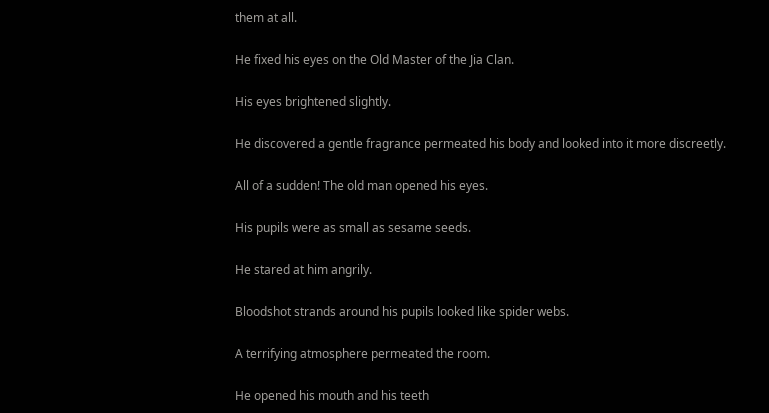them at all.

He fixed his eyes on the Old Master of the Jia Clan.

His eyes brightened slightly.

He discovered a gentle fragrance permeated his body and looked into it more discreetly.

All of a sudden! The old man opened his eyes.

His pupils were as small as sesame seeds.

He stared at him angrily.

Bloodshot strands around his pupils looked like spider webs.

A terrifying atmosphere permeated the room.

He opened his mouth and his teeth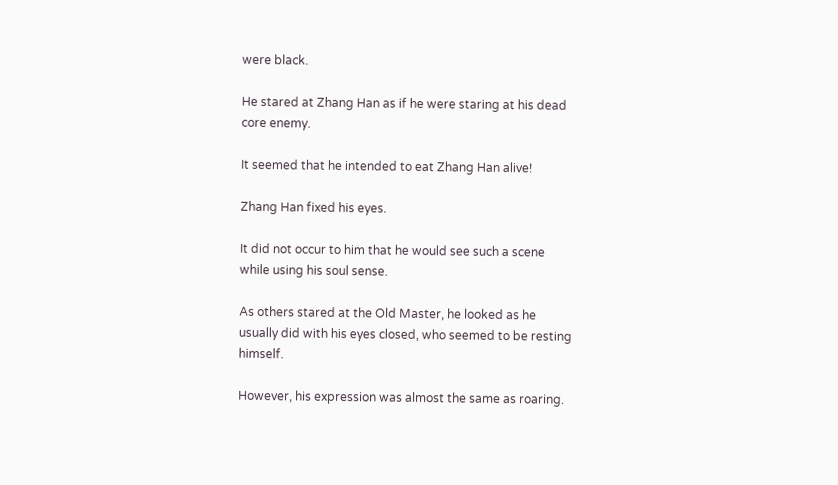were black.

He stared at Zhang Han as if he were staring at his dead core enemy.

It seemed that he intended to eat Zhang Han alive!

Zhang Han fixed his eyes.

It did not occur to him that he would see such a scene while using his soul sense.

As others stared at the Old Master, he looked as he usually did with his eyes closed, who seemed to be resting himself.

However, his expression was almost the same as roaring.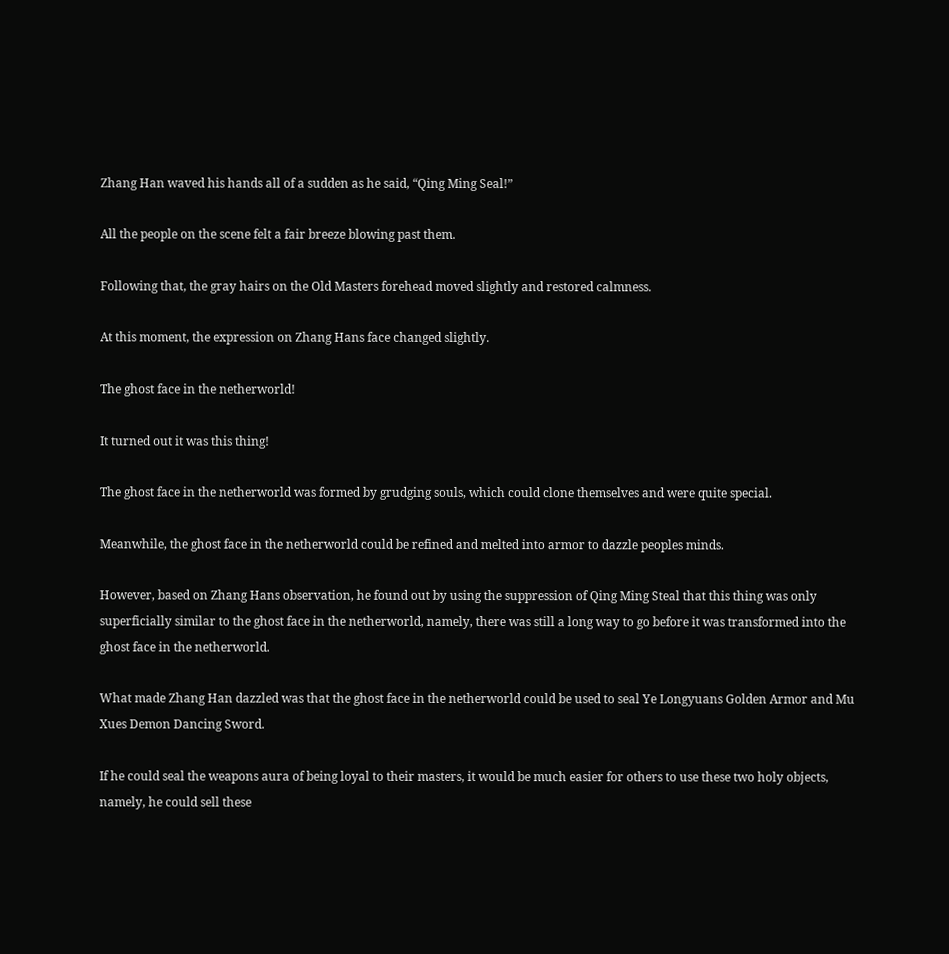Zhang Han waved his hands all of a sudden as he said, “Qing Ming Seal!”

All the people on the scene felt a fair breeze blowing past them.

Following that, the gray hairs on the Old Masters forehead moved slightly and restored calmness.

At this moment, the expression on Zhang Hans face changed slightly.

The ghost face in the netherworld!

It turned out it was this thing!

The ghost face in the netherworld was formed by grudging souls, which could clone themselves and were quite special.

Meanwhile, the ghost face in the netherworld could be refined and melted into armor to dazzle peoples minds.

However, based on Zhang Hans observation, he found out by using the suppression of Qing Ming Steal that this thing was only superficially similar to the ghost face in the netherworld, namely, there was still a long way to go before it was transformed into the ghost face in the netherworld.

What made Zhang Han dazzled was that the ghost face in the netherworld could be used to seal Ye Longyuans Golden Armor and Mu Xues Demon Dancing Sword.

If he could seal the weapons aura of being loyal to their masters, it would be much easier for others to use these two holy objects, namely, he could sell these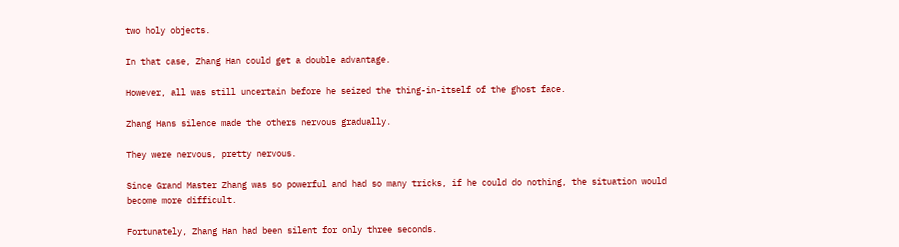two holy objects.

In that case, Zhang Han could get a double advantage.

However, all was still uncertain before he seized the thing-in-itself of the ghost face.

Zhang Hans silence made the others nervous gradually.

They were nervous, pretty nervous.

Since Grand Master Zhang was so powerful and had so many tricks, if he could do nothing, the situation would become more difficult.

Fortunately, Zhang Han had been silent for only three seconds.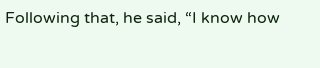Following that, he said, “I know how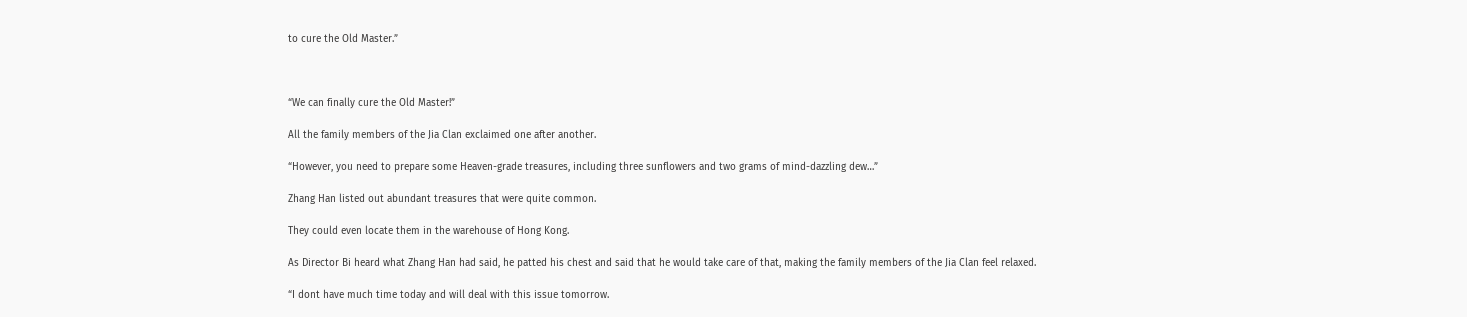to cure the Old Master.”



“We can finally cure the Old Master!”

All the family members of the Jia Clan exclaimed one after another.

“However, you need to prepare some Heaven-grade treasures, including three sunflowers and two grams of mind-dazzling dew…”

Zhang Han listed out abundant treasures that were quite common.

They could even locate them in the warehouse of Hong Kong.

As Director Bi heard what Zhang Han had said, he patted his chest and said that he would take care of that, making the family members of the Jia Clan feel relaxed.

“I dont have much time today and will deal with this issue tomorrow.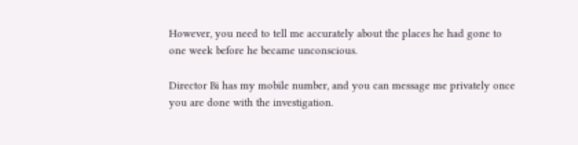However, you need to tell me accurately about the places he had gone to one week before he became unconscious.

Director Bi has my mobile number, and you can message me privately once you are done with the investigation.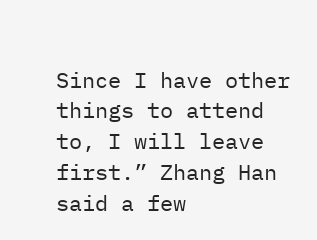Since I have other things to attend to, I will leave first.” Zhang Han said a few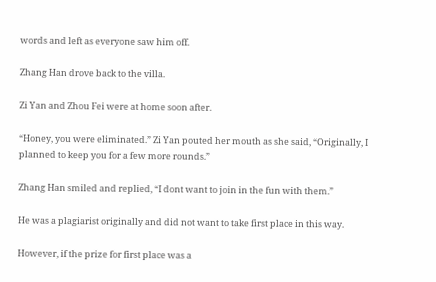words and left as everyone saw him off.

Zhang Han drove back to the villa.

Zi Yan and Zhou Fei were at home soon after.

“Honey, you were eliminated.” Zi Yan pouted her mouth as she said, “Originally, I planned to keep you for a few more rounds.”

Zhang Han smiled and replied, “I dont want to join in the fun with them.”

He was a plagiarist originally and did not want to take first place in this way.

However, if the prize for first place was a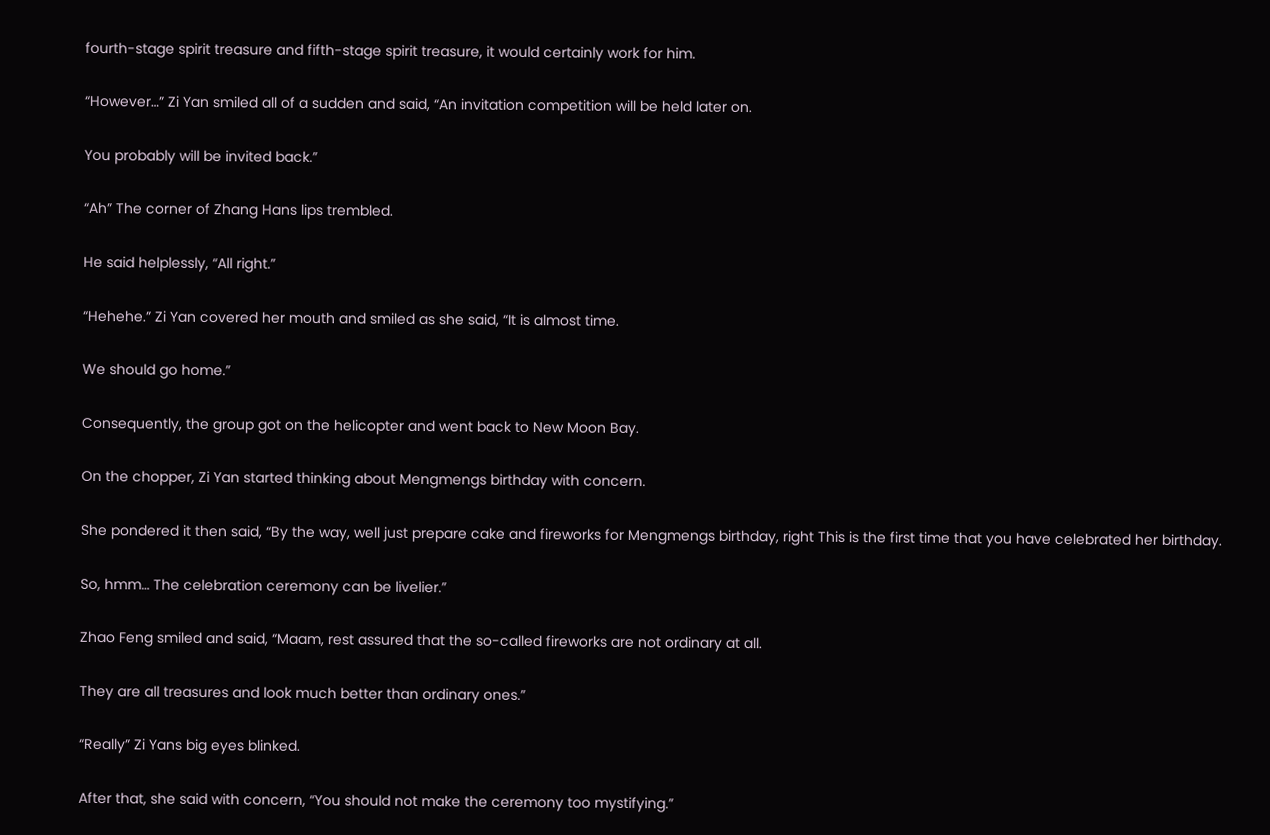fourth-stage spirit treasure and fifth-stage spirit treasure, it would certainly work for him.

“However…” Zi Yan smiled all of a sudden and said, “An invitation competition will be held later on.

You probably will be invited back.”

“Ah” The corner of Zhang Hans lips trembled.

He said helplessly, “All right.”

“Hehehe.” Zi Yan covered her mouth and smiled as she said, “It is almost time.

We should go home.”

Consequently, the group got on the helicopter and went back to New Moon Bay.

On the chopper, Zi Yan started thinking about Mengmengs birthday with concern.

She pondered it then said, “By the way, well just prepare cake and fireworks for Mengmengs birthday, right This is the first time that you have celebrated her birthday.

So, hmm… The celebration ceremony can be livelier.”

Zhao Feng smiled and said, “Maam, rest assured that the so-called fireworks are not ordinary at all.

They are all treasures and look much better than ordinary ones.”

“Really” Zi Yans big eyes blinked.

After that, she said with concern, “You should not make the ceremony too mystifying.”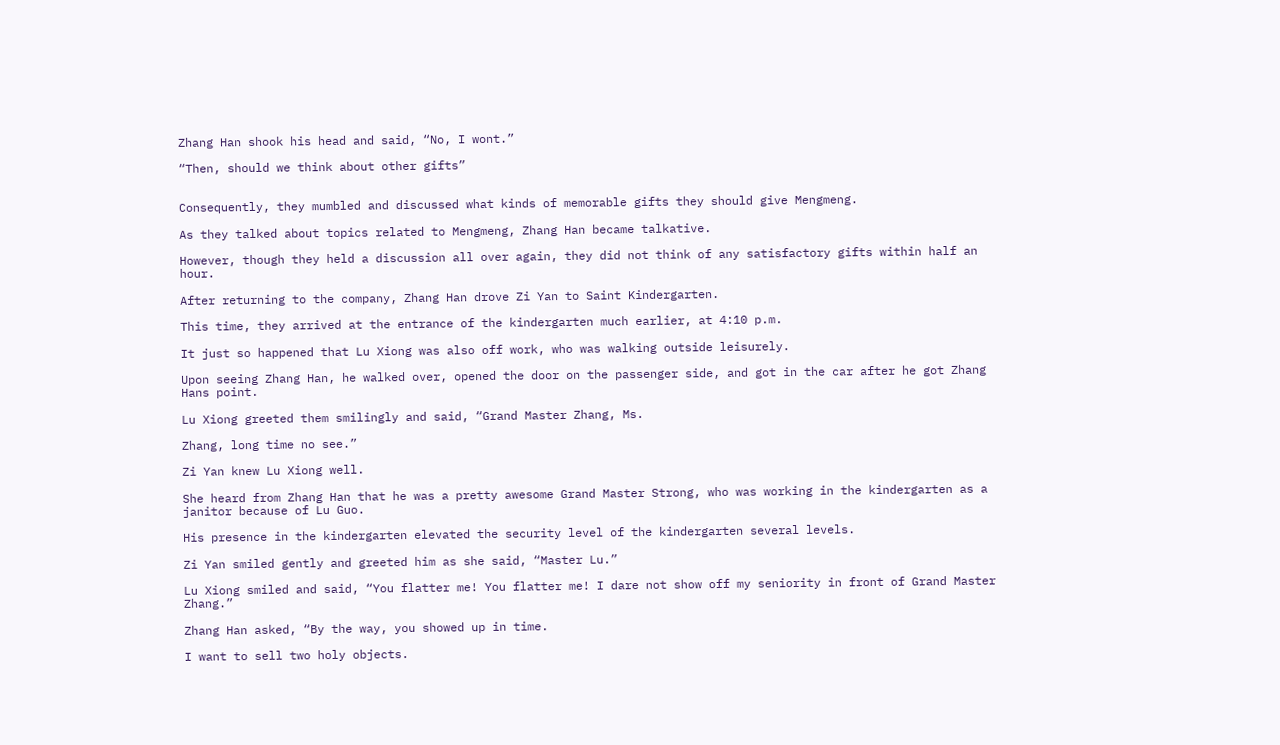Zhang Han shook his head and said, “No, I wont.”

“Then, should we think about other gifts”


Consequently, they mumbled and discussed what kinds of memorable gifts they should give Mengmeng.

As they talked about topics related to Mengmeng, Zhang Han became talkative.

However, though they held a discussion all over again, they did not think of any satisfactory gifts within half an hour.

After returning to the company, Zhang Han drove Zi Yan to Saint Kindergarten.

This time, they arrived at the entrance of the kindergarten much earlier, at 4:10 p.m.

It just so happened that Lu Xiong was also off work, who was walking outside leisurely.

Upon seeing Zhang Han, he walked over, opened the door on the passenger side, and got in the car after he got Zhang Hans point.

Lu Xiong greeted them smilingly and said, “Grand Master Zhang, Ms.

Zhang, long time no see.”

Zi Yan knew Lu Xiong well.

She heard from Zhang Han that he was a pretty awesome Grand Master Strong, who was working in the kindergarten as a janitor because of Lu Guo.

His presence in the kindergarten elevated the security level of the kindergarten several levels.

Zi Yan smiled gently and greeted him as she said, “Master Lu.”

Lu Xiong smiled and said, “You flatter me! You flatter me! I dare not show off my seniority in front of Grand Master Zhang.”

Zhang Han asked, “By the way, you showed up in time.

I want to sell two holy objects.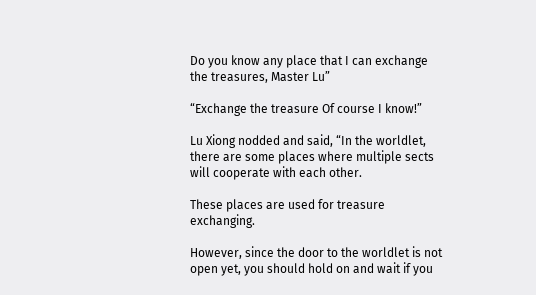Do you know any place that I can exchange the treasures, Master Lu”

“Exchange the treasure Of course I know!”

Lu Xiong nodded and said, “In the worldlet, there are some places where multiple sects will cooperate with each other.

These places are used for treasure exchanging.

However, since the door to the worldlet is not open yet, you should hold on and wait if you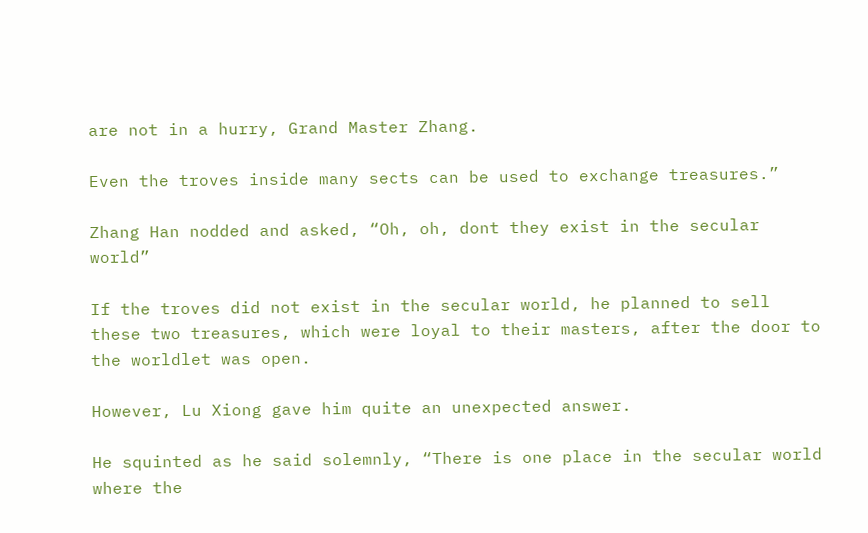are not in a hurry, Grand Master Zhang.

Even the troves inside many sects can be used to exchange treasures.”

Zhang Han nodded and asked, “Oh, oh, dont they exist in the secular world”

If the troves did not exist in the secular world, he planned to sell these two treasures, which were loyal to their masters, after the door to the worldlet was open.

However, Lu Xiong gave him quite an unexpected answer.

He squinted as he said solemnly, “There is one place in the secular world where the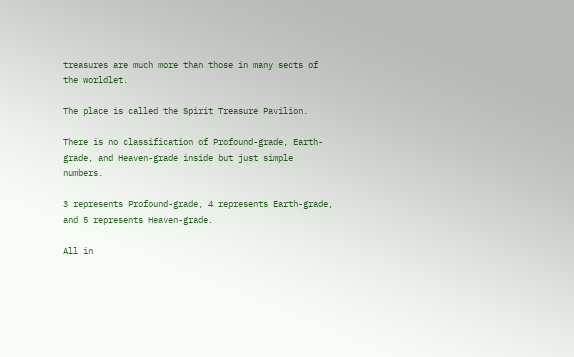treasures are much more than those in many sects of the worldlet.

The place is called the Spirit Treasure Pavilion.

There is no classification of Profound-grade, Earth-grade, and Heaven-grade inside but just simple numbers.

3 represents Profound-grade, 4 represents Earth-grade, and 5 represents Heaven-grade.

All in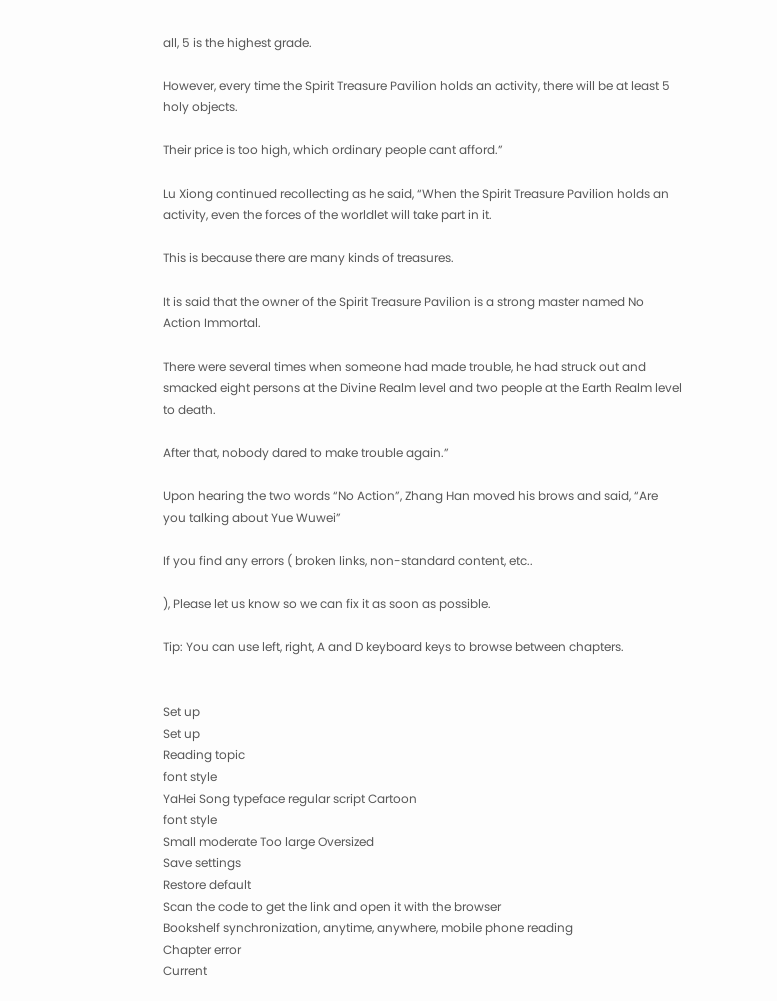all, 5 is the highest grade.

However, every time the Spirit Treasure Pavilion holds an activity, there will be at least 5 holy objects.

Their price is too high, which ordinary people cant afford.”

Lu Xiong continued recollecting as he said, “When the Spirit Treasure Pavilion holds an activity, even the forces of the worldlet will take part in it.

This is because there are many kinds of treasures.

It is said that the owner of the Spirit Treasure Pavilion is a strong master named No Action Immortal.

There were several times when someone had made trouble, he had struck out and smacked eight persons at the Divine Realm level and two people at the Earth Realm level to death.

After that, nobody dared to make trouble again.”

Upon hearing the two words “No Action”, Zhang Han moved his brows and said, “Are you talking about Yue Wuwei”

If you find any errors ( broken links, non-standard content, etc..

), Please let us know so we can fix it as soon as possible.

Tip: You can use left, right, A and D keyboard keys to browse between chapters.


Set up
Set up
Reading topic
font style
YaHei Song typeface regular script Cartoon
font style
Small moderate Too large Oversized
Save settings
Restore default
Scan the code to get the link and open it with the browser
Bookshelf synchronization, anytime, anywhere, mobile phone reading
Chapter error
Current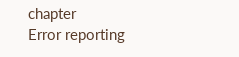chapter
Error reporting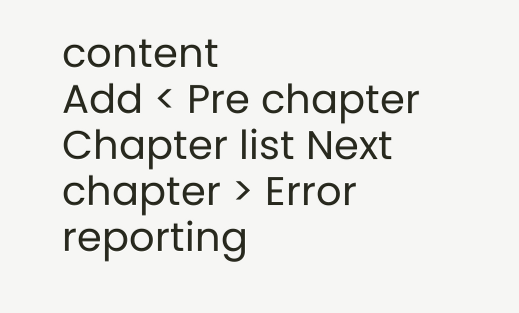content
Add < Pre chapter Chapter list Next chapter > Error reporting